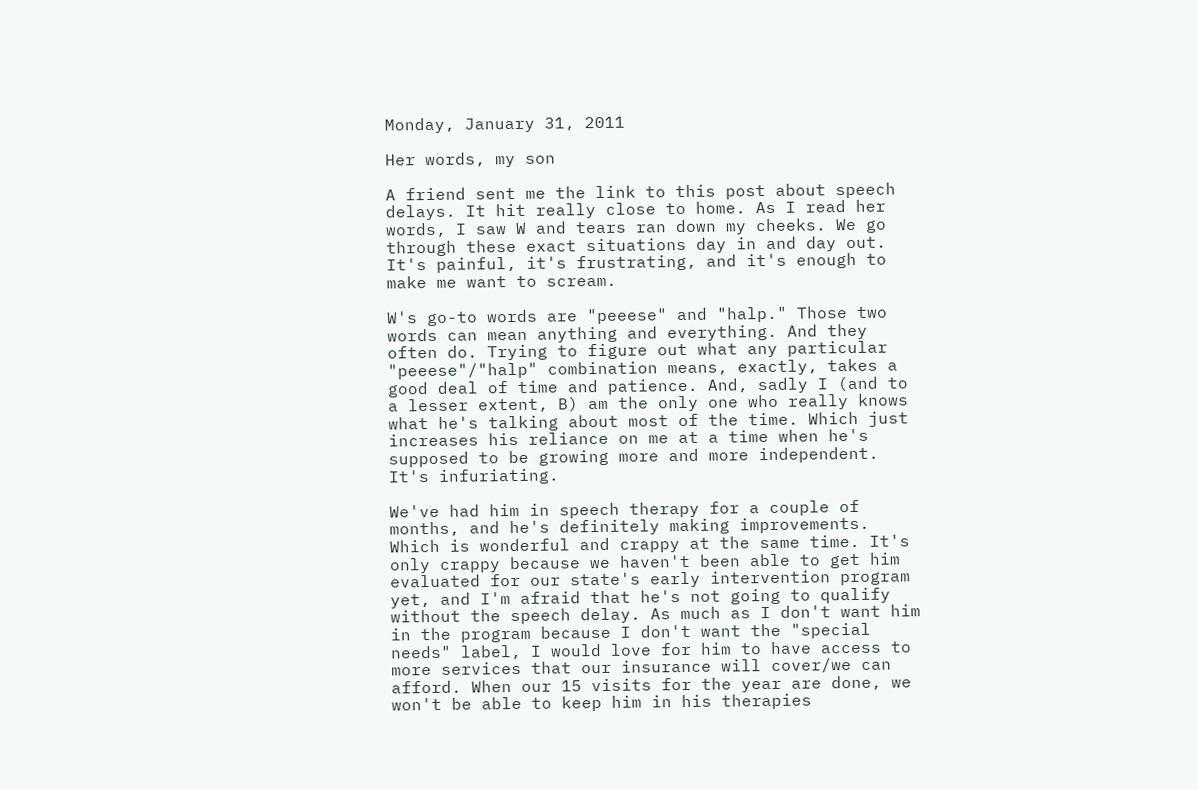Monday, January 31, 2011

Her words, my son

A friend sent me the link to this post about speech delays. It hit really close to home. As I read her words, I saw W and tears ran down my cheeks. We go through these exact situations day in and day out. It's painful, it's frustrating, and it's enough to make me want to scream.

W's go-to words are "peeese" and "halp." Those two words can mean anything and everything. And they often do. Trying to figure out what any particular "peeese"/"halp" combination means, exactly, takes a good deal of time and patience. And, sadly I (and to a lesser extent, B) am the only one who really knows what he's talking about most of the time. Which just increases his reliance on me at a time when he's supposed to be growing more and more independent. It's infuriating.

We've had him in speech therapy for a couple of months, and he's definitely making improvements. Which is wonderful and crappy at the same time. It's only crappy because we haven't been able to get him evaluated for our state's early intervention program yet, and I'm afraid that he's not going to qualify without the speech delay. As much as I don't want him in the program because I don't want the "special needs" label, I would love for him to have access to more services that our insurance will cover/we can afford. When our 15 visits for the year are done, we won't be able to keep him in his therapies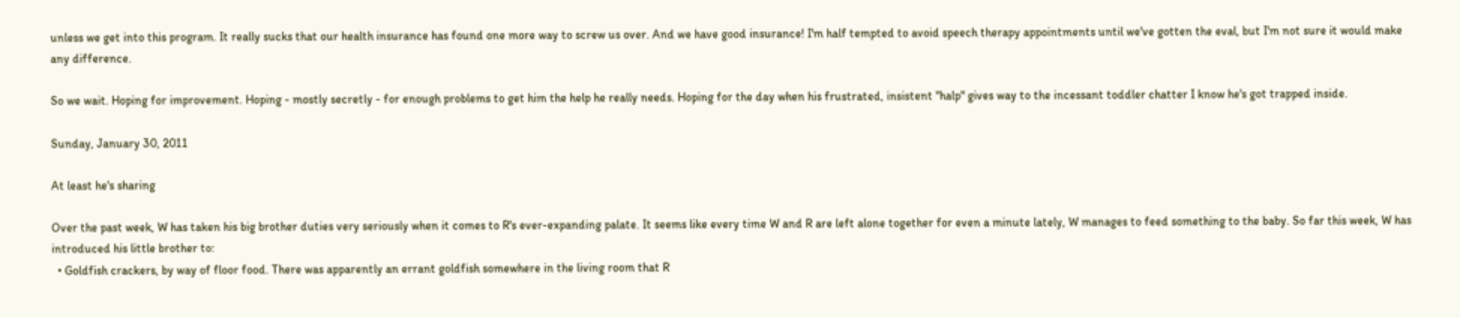unless we get into this program. It really sucks that our health insurance has found one more way to screw us over. And we have good insurance! I'm half tempted to avoid speech therapy appointments until we've gotten the eval, but I'm not sure it would make any difference.

So we wait. Hoping for improvement. Hoping - mostly secretly - for enough problems to get him the help he really needs. Hoping for the day when his frustrated, insistent "halp" gives way to the incessant toddler chatter I know he's got trapped inside.

Sunday, January 30, 2011

At least he's sharing

Over the past week, W has taken his big brother duties very seriously when it comes to R's ever-expanding palate. It seems like every time W and R are left alone together for even a minute lately, W manages to feed something to the baby. So far this week, W has introduced his little brother to:
  • Goldfish crackers, by way of floor food. There was apparently an errant goldfish somewhere in the living room that R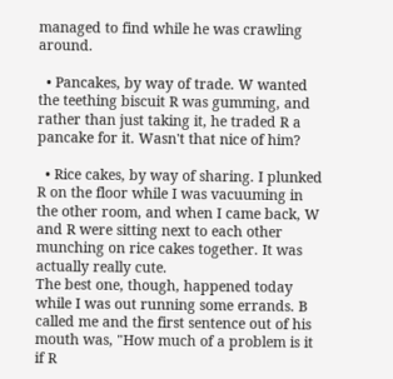managed to find while he was crawling around.

  • Pancakes, by way of trade. W wanted the teething biscuit R was gumming, and rather than just taking it, he traded R a pancake for it. Wasn't that nice of him?

  • Rice cakes, by way of sharing. I plunked R on the floor while I was vacuuming in the other room, and when I came back, W and R were sitting next to each other munching on rice cakes together. It was actually really cute.
The best one, though, happened today while I was out running some errands. B called me and the first sentence out of his mouth was, "How much of a problem is it if R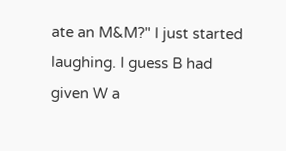ate an M&M?" I just started laughing. I guess B had given W a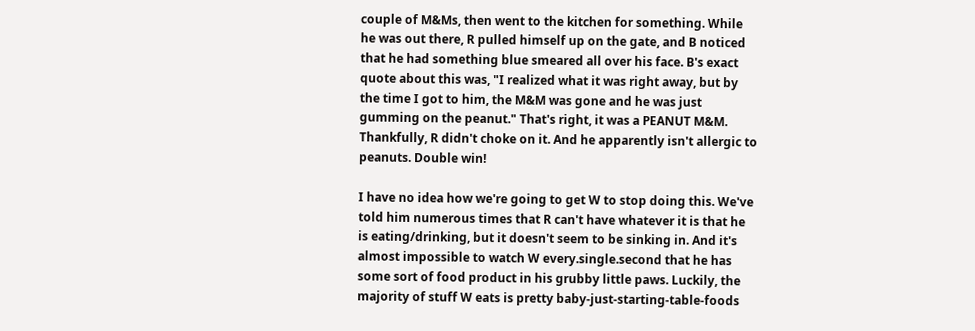couple of M&Ms, then went to the kitchen for something. While he was out there, R pulled himself up on the gate, and B noticed that he had something blue smeared all over his face. B's exact quote about this was, "I realized what it was right away, but by the time I got to him, the M&M was gone and he was just gumming on the peanut." That's right, it was a PEANUT M&M. Thankfully, R didn't choke on it. And he apparently isn't allergic to peanuts. Double win!

I have no idea how we're going to get W to stop doing this. We've told him numerous times that R can't have whatever it is that he is eating/drinking, but it doesn't seem to be sinking in. And it's almost impossible to watch W every.single.second that he has some sort of food product in his grubby little paws. Luckily, the majority of stuff W eats is pretty baby-just-starting-table-foods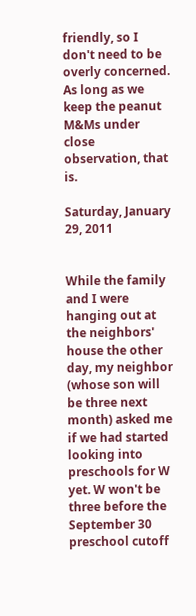friendly, so I don't need to be overly concerned. As long as we keep the peanut M&Ms under close observation, that is.

Saturday, January 29, 2011


While the family and I were hanging out at the neighbors' house the other day, my neighbor (whose son will be three next month) asked me if we had started looking into preschools for W yet. W won't be three before the September 30 preschool cutoff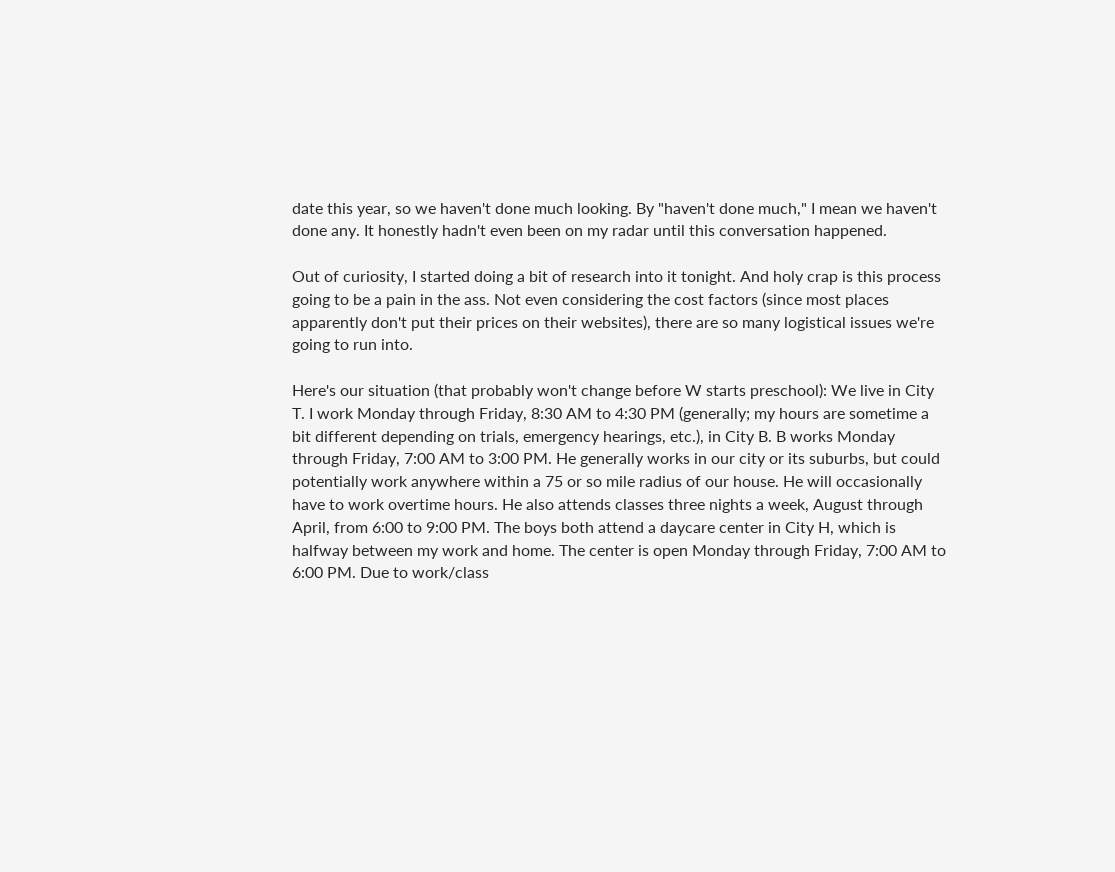date this year, so we haven't done much looking. By "haven't done much," I mean we haven't done any. It honestly hadn't even been on my radar until this conversation happened.

Out of curiosity, I started doing a bit of research into it tonight. And holy crap is this process going to be a pain in the ass. Not even considering the cost factors (since most places apparently don't put their prices on their websites), there are so many logistical issues we're going to run into.

Here's our situation (that probably won't change before W starts preschool): We live in City T. I work Monday through Friday, 8:30 AM to 4:30 PM (generally; my hours are sometime a bit different depending on trials, emergency hearings, etc.), in City B. B works Monday through Friday, 7:00 AM to 3:00 PM. He generally works in our city or its suburbs, but could potentially work anywhere within a 75 or so mile radius of our house. He will occasionally have to work overtime hours. He also attends classes three nights a week, August through April, from 6:00 to 9:00 PM. The boys both attend a daycare center in City H, which is halfway between my work and home. The center is open Monday through Friday, 7:00 AM to 6:00 PM. Due to work/class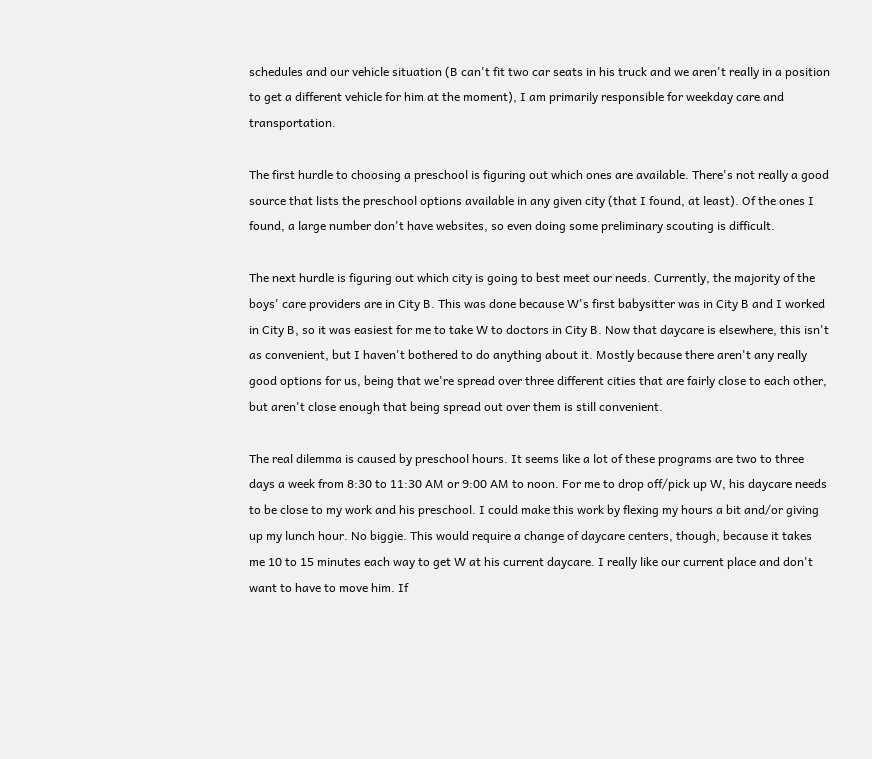schedules and our vehicle situation (B can't fit two car seats in his truck and we aren't really in a position to get a different vehicle for him at the moment), I am primarily responsible for weekday care and transportation.

The first hurdle to choosing a preschool is figuring out which ones are available. There's not really a good source that lists the preschool options available in any given city (that I found, at least). Of the ones I found, a large number don't have websites, so even doing some preliminary scouting is difficult.

The next hurdle is figuring out which city is going to best meet our needs. Currently, the majority of the boys' care providers are in City B. This was done because W's first babysitter was in City B and I worked in City B, so it was easiest for me to take W to doctors in City B. Now that daycare is elsewhere, this isn't as convenient, but I haven't bothered to do anything about it. Mostly because there aren't any really good options for us, being that we're spread over three different cities that are fairly close to each other, but aren't close enough that being spread out over them is still convenient.

The real dilemma is caused by preschool hours. It seems like a lot of these programs are two to three days a week from 8:30 to 11:30 AM or 9:00 AM to noon. For me to drop off/pick up W, his daycare needs to be close to my work and his preschool. I could make this work by flexing my hours a bit and/or giving up my lunch hour. No biggie. This would require a change of daycare centers, though, because it takes me 10 to 15 minutes each way to get W at his current daycare. I really like our current place and don't want to have to move him. If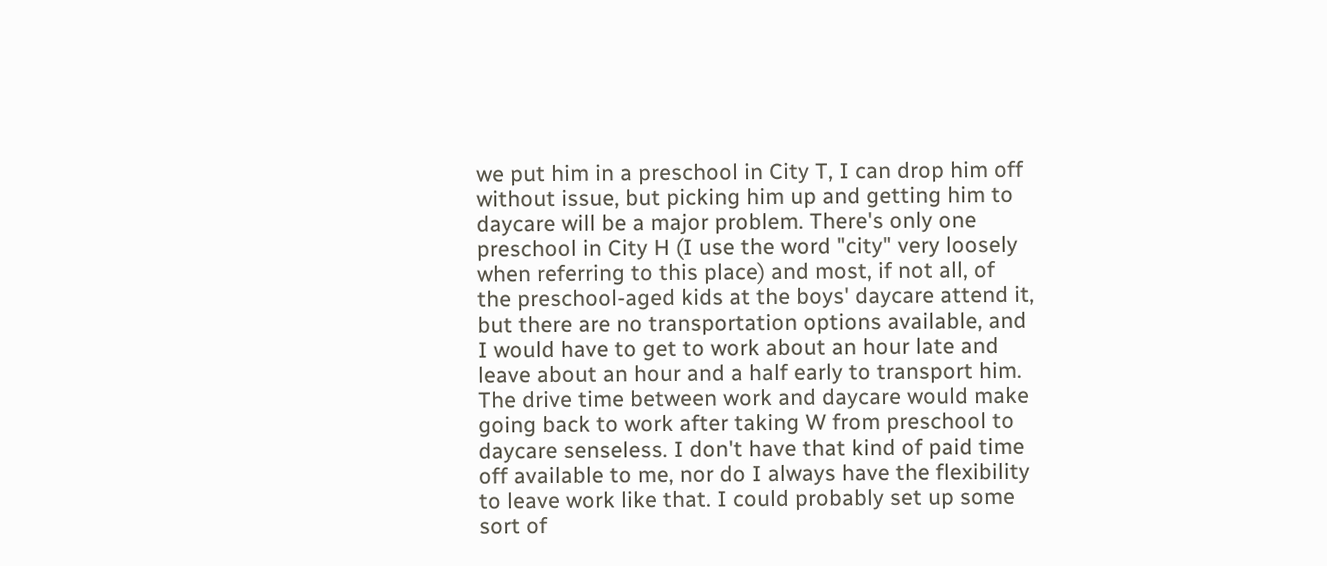we put him in a preschool in City T, I can drop him off without issue, but picking him up and getting him to daycare will be a major problem. There's only one preschool in City H (I use the word "city" very loosely when referring to this place) and most, if not all, of the preschool-aged kids at the boys' daycare attend it, but there are no transportation options available, and I would have to get to work about an hour late and leave about an hour and a half early to transport him. The drive time between work and daycare would make going back to work after taking W from preschool to daycare senseless. I don't have that kind of paid time off available to me, nor do I always have the flexibility to leave work like that. I could probably set up some sort of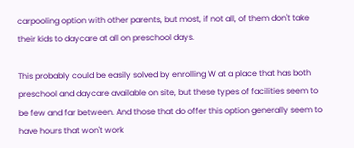carpooling option with other parents, but most, if not all, of them don't take their kids to daycare at all on preschool days.

This probably could be easily solved by enrolling W at a place that has both preschool and daycare available on site, but these types of facilities seem to be few and far between. And those that do offer this option generally seem to have hours that won't work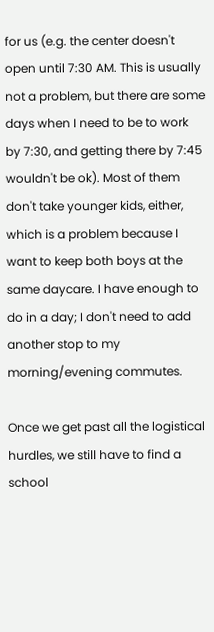for us (e.g. the center doesn't open until 7:30 AM. This is usually not a problem, but there are some days when I need to be to work by 7:30, and getting there by 7:45 wouldn't be ok). Most of them don't take younger kids, either, which is a problem because I want to keep both boys at the same daycare. I have enough to do in a day; I don't need to add another stop to my morning/evening commutes.

Once we get past all the logistical hurdles, we still have to find a school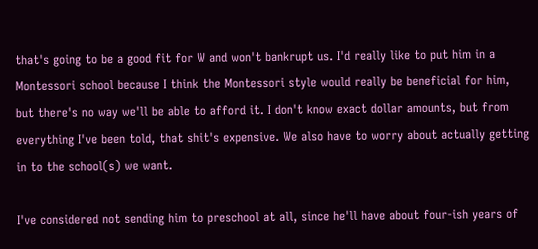that's going to be a good fit for W and won't bankrupt us. I'd really like to put him in a Montessori school because I think the Montessori style would really be beneficial for him, but there's no way we'll be able to afford it. I don't know exact dollar amounts, but from everything I've been told, that shit's expensive. We also have to worry about actually getting in to the school(s) we want.

I've considered not sending him to preschool at all, since he'll have about four-ish years of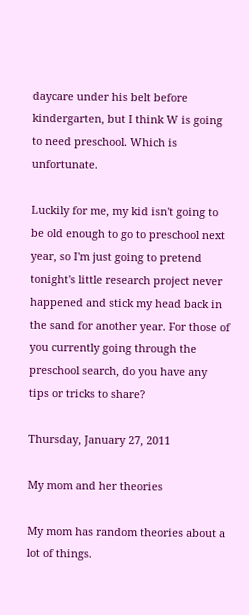daycare under his belt before kindergarten, but I think W is going to need preschool. Which is unfortunate.

Luckily for me, my kid isn't going to be old enough to go to preschool next year, so I'm just going to pretend tonight's little research project never happened and stick my head back in the sand for another year. For those of you currently going through the preschool search, do you have any tips or tricks to share?

Thursday, January 27, 2011

My mom and her theories

My mom has random theories about a lot of things.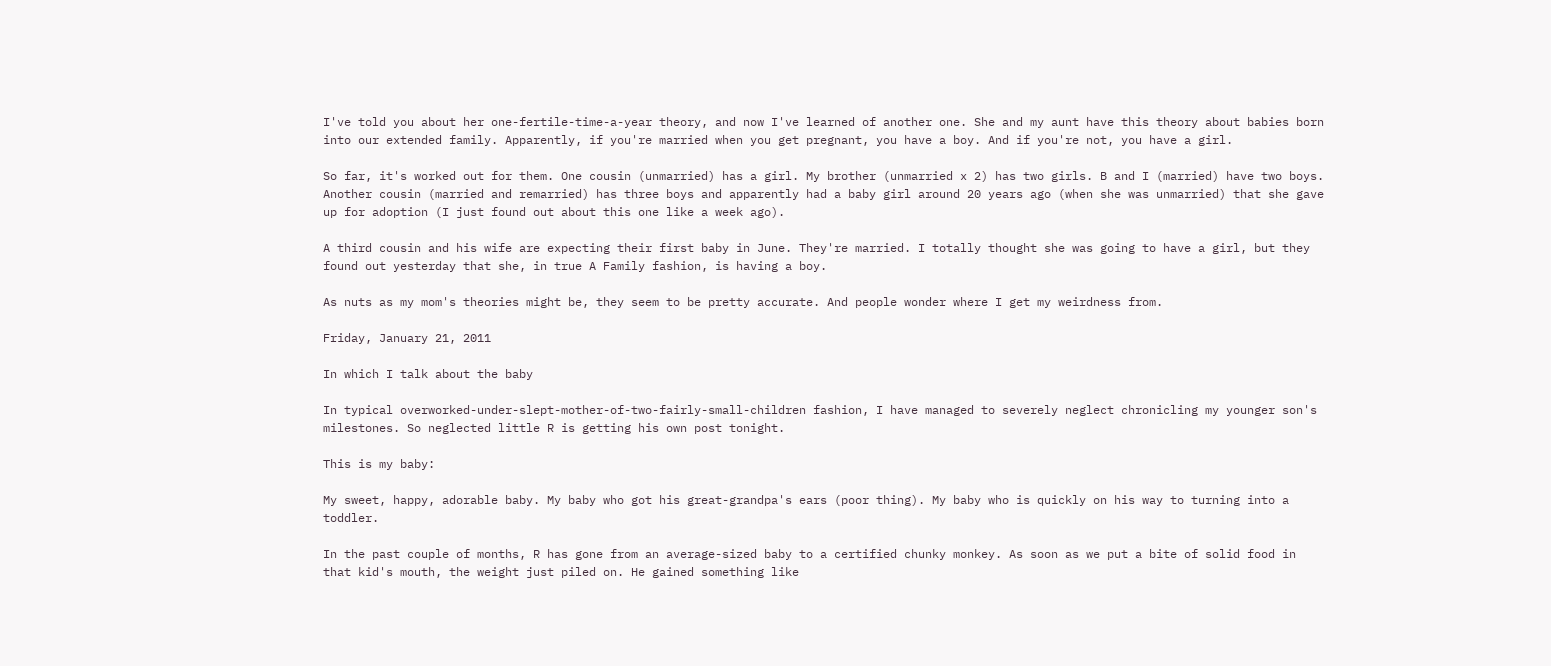I've told you about her one-fertile-time-a-year theory, and now I've learned of another one. She and my aunt have this theory about babies born into our extended family. Apparently, if you're married when you get pregnant, you have a boy. And if you're not, you have a girl.

So far, it's worked out for them. One cousin (unmarried) has a girl. My brother (unmarried x 2) has two girls. B and I (married) have two boys. Another cousin (married and remarried) has three boys and apparently had a baby girl around 20 years ago (when she was unmarried) that she gave up for adoption (I just found out about this one like a week ago).

A third cousin and his wife are expecting their first baby in June. They're married. I totally thought she was going to have a girl, but they found out yesterday that she, in true A Family fashion, is having a boy.

As nuts as my mom's theories might be, they seem to be pretty accurate. And people wonder where I get my weirdness from.

Friday, January 21, 2011

In which I talk about the baby

In typical overworked-under-slept-mother-of-two-fairly-small-children fashion, I have managed to severely neglect chronicling my younger son's milestones. So neglected little R is getting his own post tonight.

This is my baby:

My sweet, happy, adorable baby. My baby who got his great-grandpa's ears (poor thing). My baby who is quickly on his way to turning into a toddler.

In the past couple of months, R has gone from an average-sized baby to a certified chunky monkey. As soon as we put a bite of solid food in that kid's mouth, the weight just piled on. He gained something like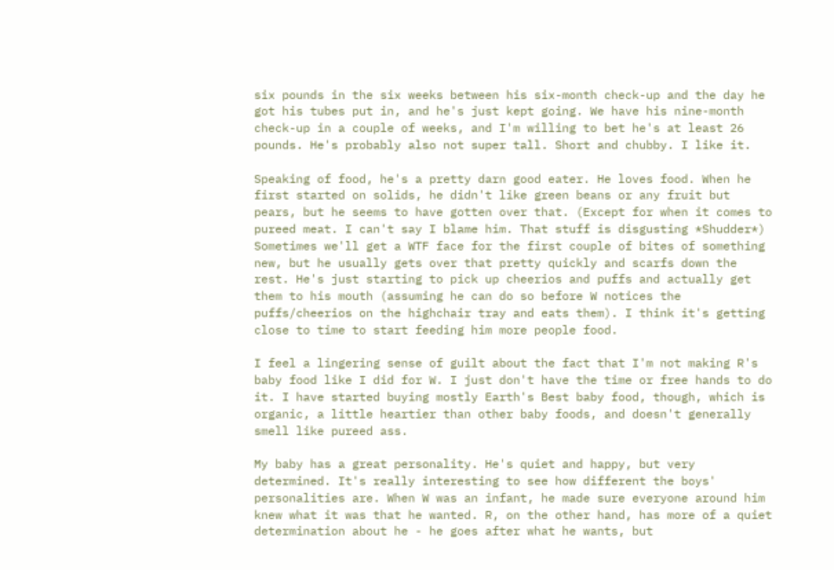six pounds in the six weeks between his six-month check-up and the day he got his tubes put in, and he's just kept going. We have his nine-month check-up in a couple of weeks, and I'm willing to bet he's at least 26 pounds. He's probably also not super tall. Short and chubby. I like it.

Speaking of food, he's a pretty darn good eater. He loves food. When he first started on solids, he didn't like green beans or any fruit but pears, but he seems to have gotten over that. (Except for when it comes to pureed meat. I can't say I blame him. That stuff is disgusting *Shudder*) Sometimes we'll get a WTF face for the first couple of bites of something new, but he usually gets over that pretty quickly and scarfs down the rest. He's just starting to pick up cheerios and puffs and actually get them to his mouth (assuming he can do so before W notices the puffs/cheerios on the highchair tray and eats them). I think it's getting close to time to start feeding him more people food.

I feel a lingering sense of guilt about the fact that I'm not making R's baby food like I did for W. I just don't have the time or free hands to do it. I have started buying mostly Earth's Best baby food, though, which is organic, a little heartier than other baby foods, and doesn't generally smell like pureed ass.

My baby has a great personality. He's quiet and happy, but very determined. It's really interesting to see how different the boys' personalities are. When W was an infant, he made sure everyone around him knew what it was that he wanted. R, on the other hand, has more of a quiet determination about he - he goes after what he wants, but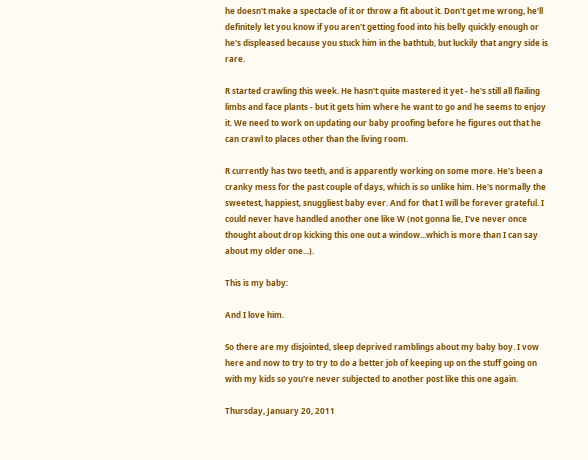he doesn't make a spectacle of it or throw a fit about it. Don't get me wrong, he'll definitely let you know if you aren't getting food into his belly quickly enough or he's displeased because you stuck him in the bathtub, but luckily that angry side is rare.

R started crawling this week. He hasn't quite mastered it yet - he's still all flailing limbs and face plants - but it gets him where he want to go and he seems to enjoy it. We need to work on updating our baby proofing before he figures out that he can crawl to places other than the living room.

R currently has two teeth, and is apparently working on some more. He's been a cranky mess for the past couple of days, which is so unlike him. He's normally the sweetest, happiest, snuggliest baby ever. And for that I will be forever grateful. I could never have handled another one like W (not gonna lie, I've never once thought about drop kicking this one out a window...which is more than I can say about my older one...).

This is my baby:

And I love him.

So there are my disjointed, sleep deprived ramblings about my baby boy. I vow here and now to try to try to do a better job of keeping up on the stuff going on with my kids so you're never subjected to another post like this one again.

Thursday, January 20, 2011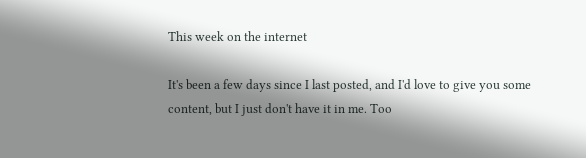This week on the internet

It's been a few days since I last posted, and I'd love to give you some content, but I just don't have it in me. Too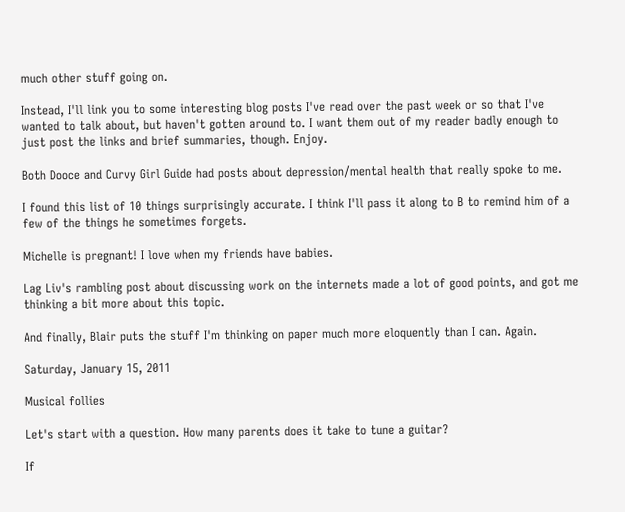much other stuff going on.

Instead, I'll link you to some interesting blog posts I've read over the past week or so that I've wanted to talk about, but haven't gotten around to. I want them out of my reader badly enough to just post the links and brief summaries, though. Enjoy.

Both Dooce and Curvy Girl Guide had posts about depression/mental health that really spoke to me.

I found this list of 10 things surprisingly accurate. I think I'll pass it along to B to remind him of a few of the things he sometimes forgets.

Michelle is pregnant! I love when my friends have babies.

Lag Liv's rambling post about discussing work on the internets made a lot of good points, and got me thinking a bit more about this topic.

And finally, Blair puts the stuff I'm thinking on paper much more eloquently than I can. Again.

Saturday, January 15, 2011

Musical follies

Let's start with a question. How many parents does it take to tune a guitar?

If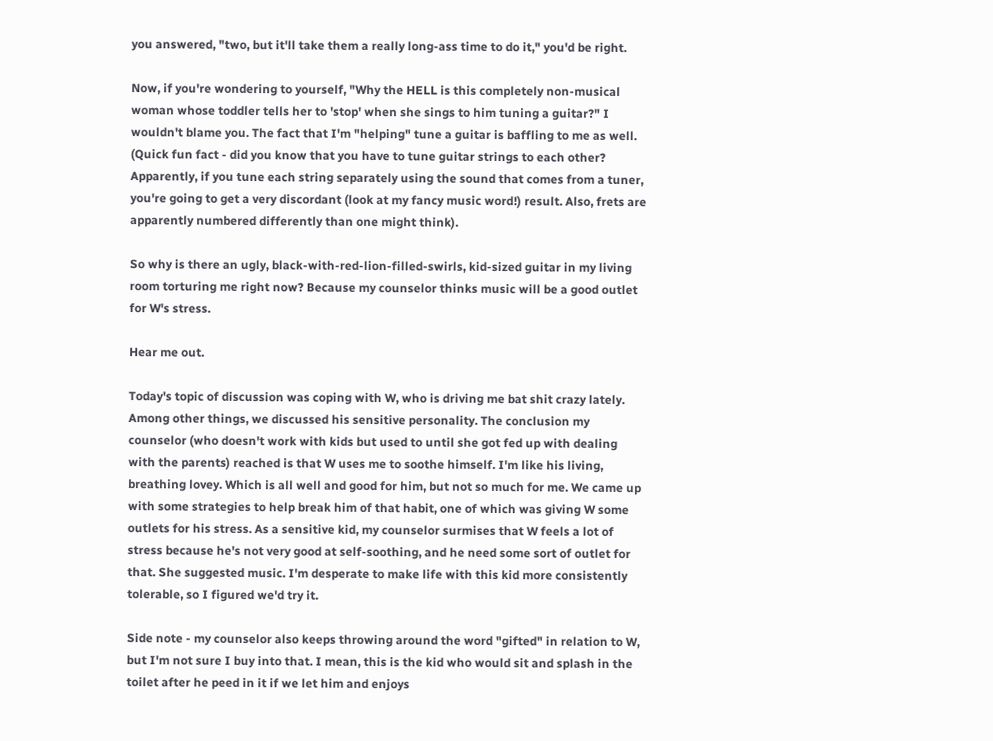you answered, "two, but it'll take them a really long-ass time to do it," you'd be right.

Now, if you're wondering to yourself, "Why the HELL is this completely non-musical woman whose toddler tells her to 'stop' when she sings to him tuning a guitar?" I wouldn't blame you. The fact that I'm "helping" tune a guitar is baffling to me as well. (Quick fun fact - did you know that you have to tune guitar strings to each other? Apparently, if you tune each string separately using the sound that comes from a tuner, you're going to get a very discordant (look at my fancy music word!) result. Also, frets are apparently numbered differently than one might think).

So why is there an ugly, black-with-red-lion-filled-swirls, kid-sized guitar in my living room torturing me right now? Because my counselor thinks music will be a good outlet for W's stress.

Hear me out.

Today's topic of discussion was coping with W, who is driving me bat shit crazy lately. Among other things, we discussed his sensitive personality. The conclusion my counselor (who doesn't work with kids but used to until she got fed up with dealing with the parents) reached is that W uses me to soothe himself. I'm like his living, breathing lovey. Which is all well and good for him, but not so much for me. We came up with some strategies to help break him of that habit, one of which was giving W some outlets for his stress. As a sensitive kid, my counselor surmises that W feels a lot of stress because he's not very good at self-soothing, and he need some sort of outlet for that. She suggested music. I'm desperate to make life with this kid more consistently tolerable, so I figured we'd try it.

Side note - my counselor also keeps throwing around the word "gifted" in relation to W, but I'm not sure I buy into that. I mean, this is the kid who would sit and splash in the toilet after he peed in it if we let him and enjoys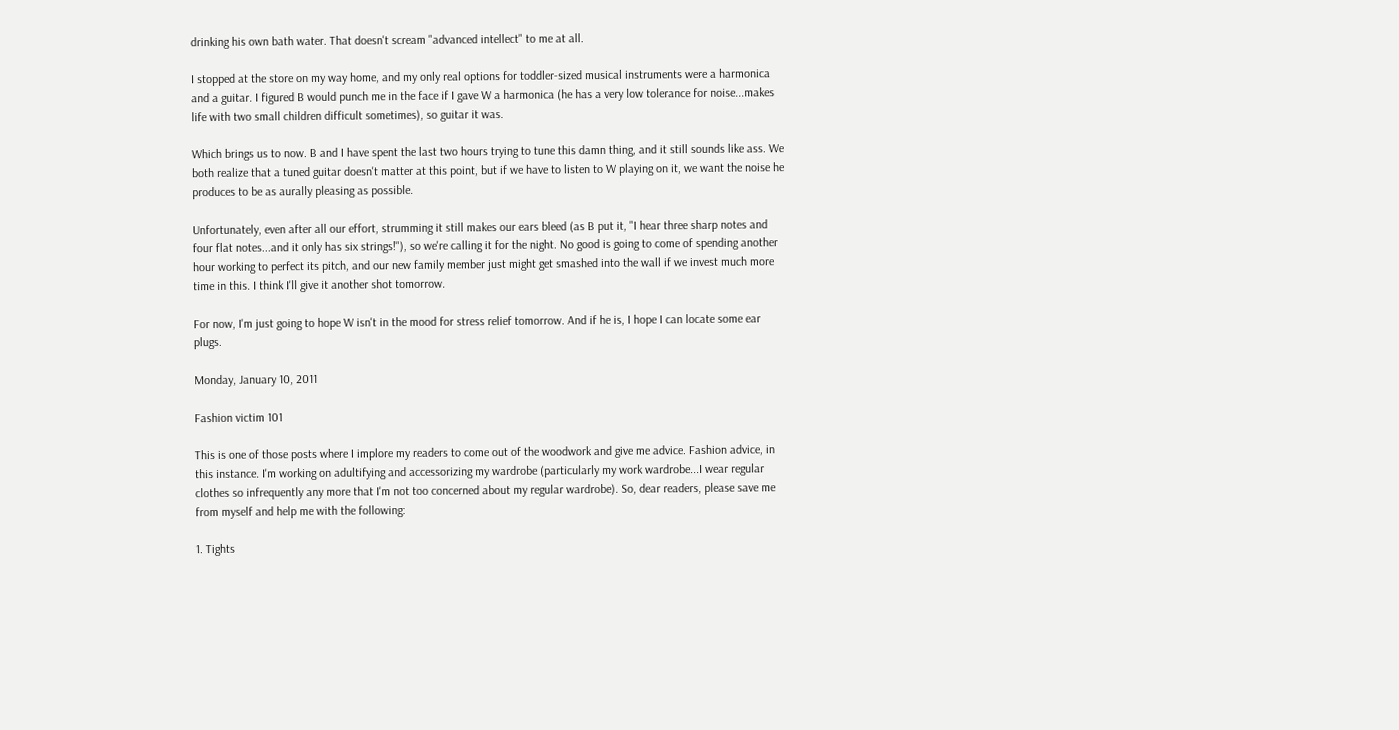drinking his own bath water. That doesn't scream "advanced intellect" to me at all.

I stopped at the store on my way home, and my only real options for toddler-sized musical instruments were a harmonica and a guitar. I figured B would punch me in the face if I gave W a harmonica (he has a very low tolerance for noise...makes life with two small children difficult sometimes), so guitar it was.

Which brings us to now. B and I have spent the last two hours trying to tune this damn thing, and it still sounds like ass. We both realize that a tuned guitar doesn't matter at this point, but if we have to listen to W playing on it, we want the noise he produces to be as aurally pleasing as possible.

Unfortunately, even after all our effort, strumming it still makes our ears bleed (as B put it, "I hear three sharp notes and four flat notes...and it only has six strings!"), so we're calling it for the night. No good is going to come of spending another hour working to perfect its pitch, and our new family member just might get smashed into the wall if we invest much more time in this. I think I'll give it another shot tomorrow.

For now, I'm just going to hope W isn't in the mood for stress relief tomorrow. And if he is, I hope I can locate some ear plugs.

Monday, January 10, 2011

Fashion victim 101

This is one of those posts where I implore my readers to come out of the woodwork and give me advice. Fashion advice, in this instance. I'm working on adultifying and accessorizing my wardrobe (particularly my work wardrobe...I wear regular clothes so infrequently any more that I'm not too concerned about my regular wardrobe). So, dear readers, please save me from myself and help me with the following:

1. Tights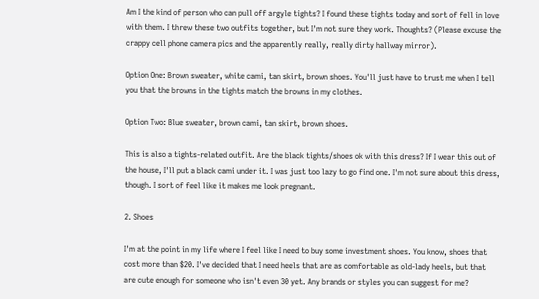Am I the kind of person who can pull off argyle tights? I found these tights today and sort of fell in love with them. I threw these two outfits together, but I'm not sure they work. Thoughts? (Please excuse the crappy cell phone camera pics and the apparently really, really dirty hallway mirror).

Option One: Brown sweater, white cami, tan skirt, brown shoes. You'll just have to trust me when I tell you that the browns in the tights match the browns in my clothes.

Option Two: Blue sweater, brown cami, tan skirt, brown shoes.

This is also a tights-related outfit. Are the black tights/shoes ok with this dress? If I wear this out of the house, I'll put a black cami under it. I was just too lazy to go find one. I'm not sure about this dress, though. I sort of feel like it makes me look pregnant.

2. Shoes

I'm at the point in my life where I feel like I need to buy some investment shoes. You know, shoes that cost more than $20. I've decided that I need heels that are as comfortable as old-lady heels, but that are cute enough for someone who isn't even 30 yet. Any brands or styles you can suggest for me?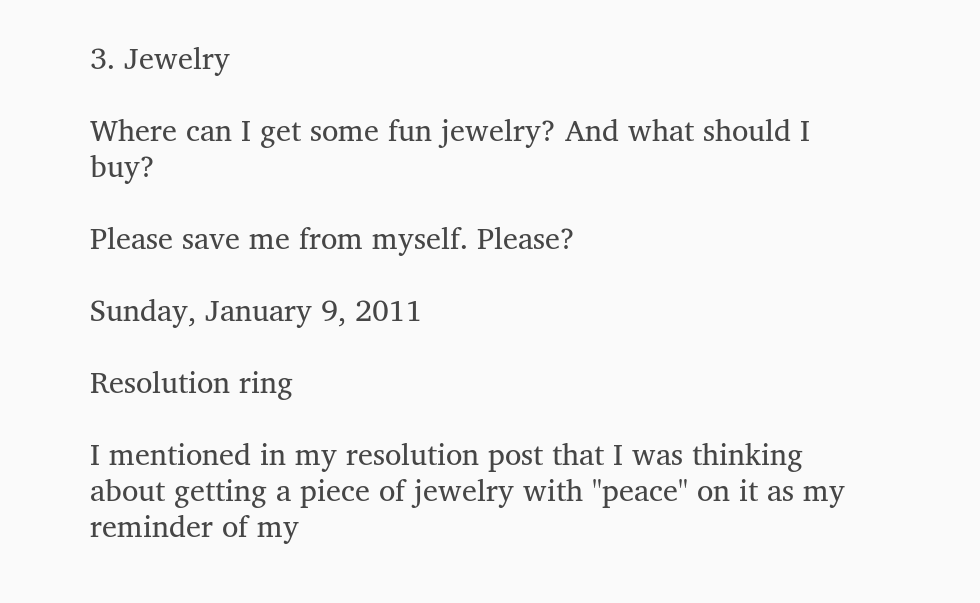3. Jewelry

Where can I get some fun jewelry? And what should I buy?

Please save me from myself. Please?

Sunday, January 9, 2011

Resolution ring

I mentioned in my resolution post that I was thinking about getting a piece of jewelry with "peace" on it as my reminder of my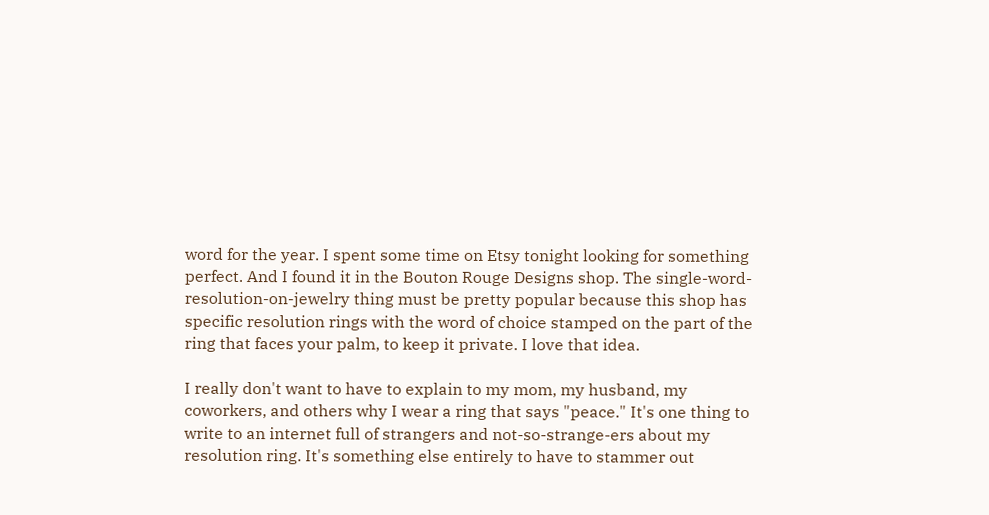word for the year. I spent some time on Etsy tonight looking for something perfect. And I found it in the Bouton Rouge Designs shop. The single-word-resolution-on-jewelry thing must be pretty popular because this shop has specific resolution rings with the word of choice stamped on the part of the ring that faces your palm, to keep it private. I love that idea.

I really don't want to have to explain to my mom, my husband, my coworkers, and others why I wear a ring that says "peace." It's one thing to write to an internet full of strangers and not-so-strange-ers about my resolution ring. It's something else entirely to have to stammer out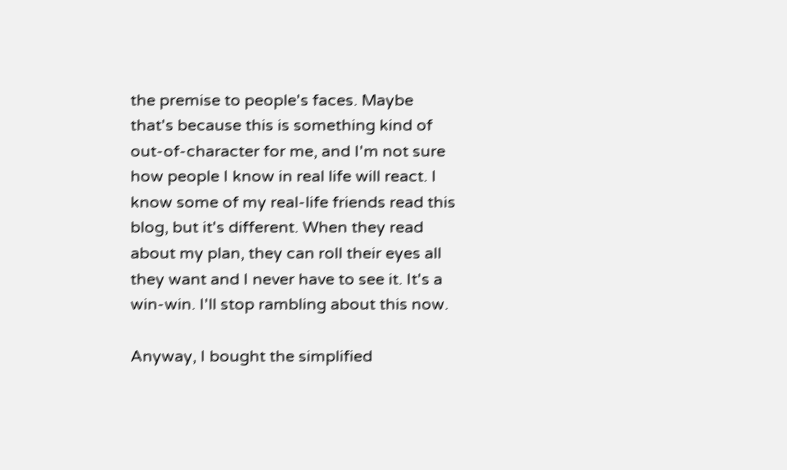the premise to people's faces. Maybe that's because this is something kind of out-of-character for me, and I'm not sure how people I know in real life will react. I know some of my real-life friends read this blog, but it's different. When they read about my plan, they can roll their eyes all they want and I never have to see it. It's a win-win. I'll stop rambling about this now.

Anyway, I bought the simplified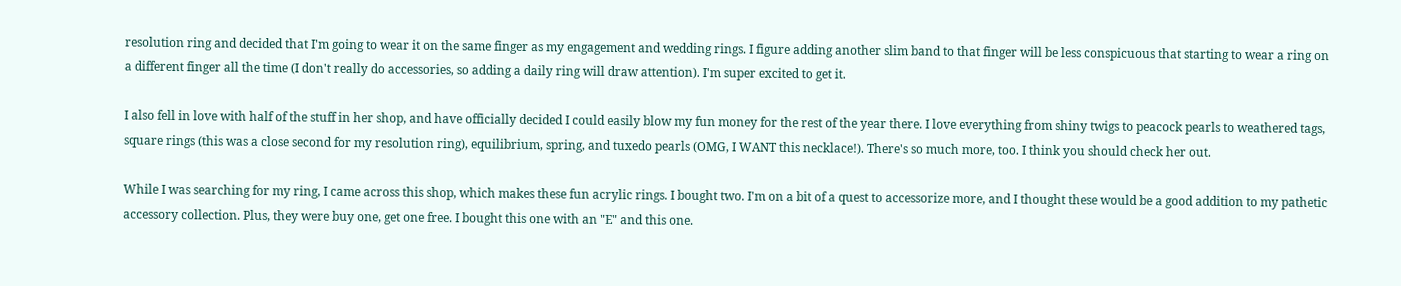resolution ring and decided that I'm going to wear it on the same finger as my engagement and wedding rings. I figure adding another slim band to that finger will be less conspicuous that starting to wear a ring on a different finger all the time (I don't really do accessories, so adding a daily ring will draw attention). I'm super excited to get it.

I also fell in love with half of the stuff in her shop, and have officially decided I could easily blow my fun money for the rest of the year there. I love everything from shiny twigs to peacock pearls to weathered tags, square rings (this was a close second for my resolution ring), equilibrium, spring, and tuxedo pearls (OMG, I WANT this necklace!). There's so much more, too. I think you should check her out.

While I was searching for my ring, I came across this shop, which makes these fun acrylic rings. I bought two. I'm on a bit of a quest to accessorize more, and I thought these would be a good addition to my pathetic accessory collection. Plus, they were buy one, get one free. I bought this one with an "E" and this one.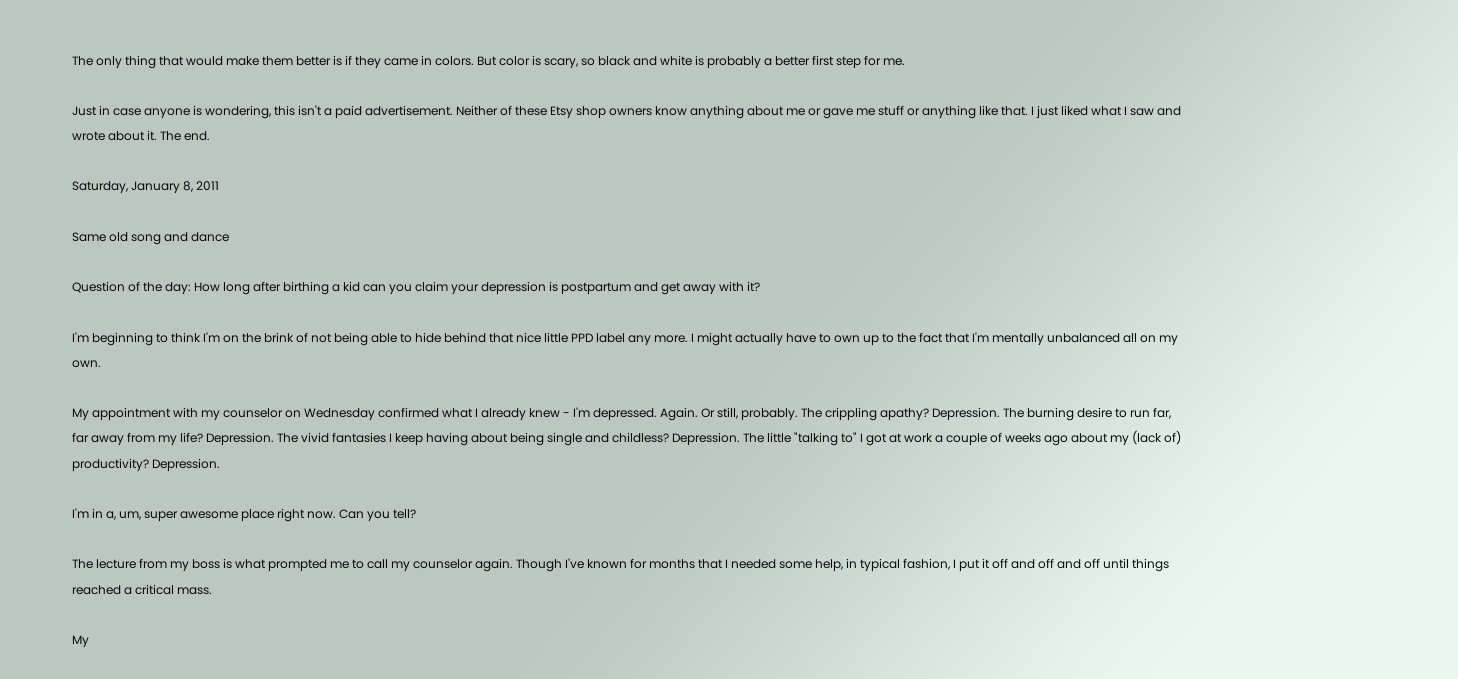The only thing that would make them better is if they came in colors. But color is scary, so black and white is probably a better first step for me.

Just in case anyone is wondering, this isn't a paid advertisement. Neither of these Etsy shop owners know anything about me or gave me stuff or anything like that. I just liked what I saw and wrote about it. The end.

Saturday, January 8, 2011

Same old song and dance

Question of the day: How long after birthing a kid can you claim your depression is postpartum and get away with it?

I'm beginning to think I'm on the brink of not being able to hide behind that nice little PPD label any more. I might actually have to own up to the fact that I'm mentally unbalanced all on my own.

My appointment with my counselor on Wednesday confirmed what I already knew - I'm depressed. Again. Or still, probably. The crippling apathy? Depression. The burning desire to run far, far away from my life? Depression. The vivid fantasies I keep having about being single and childless? Depression. The little "talking to" I got at work a couple of weeks ago about my (lack of) productivity? Depression.

I'm in a, um, super awesome place right now. Can you tell?

The lecture from my boss is what prompted me to call my counselor again. Though I've known for months that I needed some help, in typical fashion, I put it off and off and off until things reached a critical mass.

My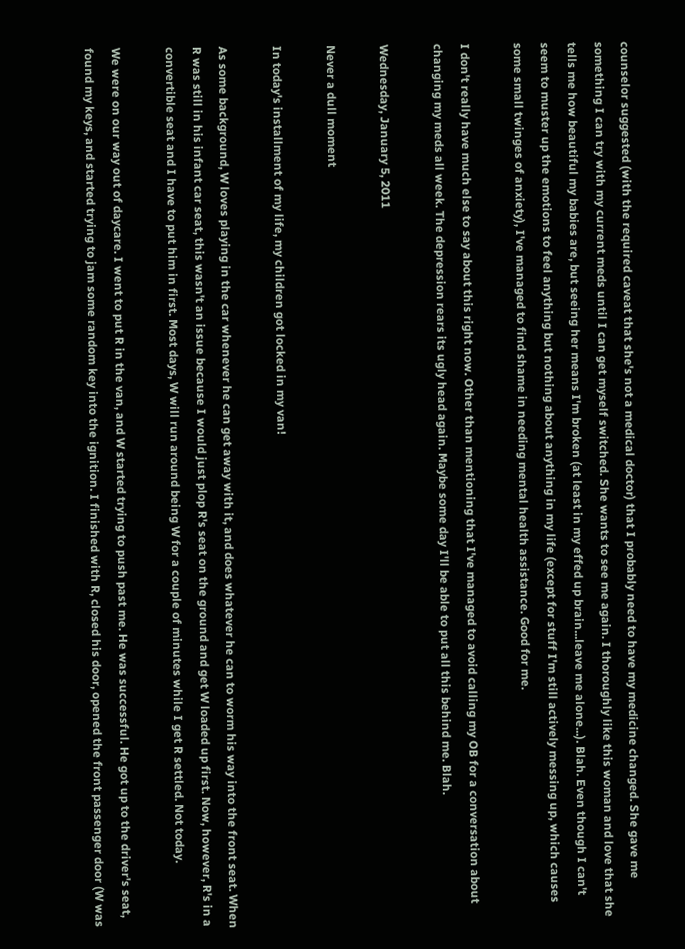counselor suggested (with the required caveat that she's not a medical doctor) that I probably need to have my medicine changed. She gave me something I can try with my current meds until I can get myself switched. She wants to see me again. I thoroughly like this woman and love that she tells me how beautiful my babies are, but seeing her means I'm broken (at least in my effed up brain...leave me alone...). Blah. Even though I can't seem to muster up the emotions to feel anything but nothing about anything in my life (except for stuff I'm still actively messing up, which causes some small twinges of anxiety), I've managed to find shame in needing mental health assistance. Good for me.

I don't really have much else to say about this right now. Other than mentioning that I've managed to avoid calling my OB for a conversation about changing my meds all week. The depression rears its ugly head again. Maybe some day I'll be able to put all this behind me. Blah.

Wednesday, January 5, 2011

Never a dull moment

In today's installment of my life, my children got locked in my van!

As some background, W loves playing in the car whenever he can get away with it, and does whatever he can to worm his way into the front seat. When R was still in his infant car seat, this wasn't an issue because I would just plop R's seat on the ground and get W loaded up first. Now, however, R's in a convertible seat and I have to put him in first. Most days, W will run around being W for a couple of minutes while I get R settled. Not today.

We were on our way out of daycare. I went to put R in the van, and W started trying to push past me. He was successful. He got up to the driver's seat, found my keys, and started trying to jam some random key into the ignition. I finished with R, closed his door, opened the front passenger door (W was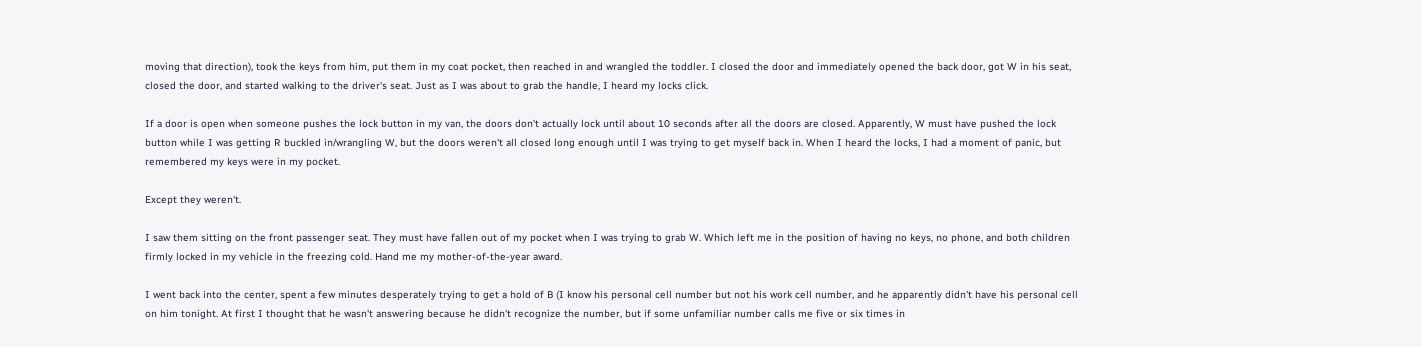moving that direction), took the keys from him, put them in my coat pocket, then reached in and wrangled the toddler. I closed the door and immediately opened the back door, got W in his seat, closed the door, and started walking to the driver's seat. Just as I was about to grab the handle, I heard my locks click.

If a door is open when someone pushes the lock button in my van, the doors don't actually lock until about 10 seconds after all the doors are closed. Apparently, W must have pushed the lock button while I was getting R buckled in/wrangling W, but the doors weren't all closed long enough until I was trying to get myself back in. When I heard the locks, I had a moment of panic, but remembered my keys were in my pocket.

Except they weren't.

I saw them sitting on the front passenger seat. They must have fallen out of my pocket when I was trying to grab W. Which left me in the position of having no keys, no phone, and both children firmly locked in my vehicle in the freezing cold. Hand me my mother-of-the-year award.

I went back into the center, spent a few minutes desperately trying to get a hold of B (I know his personal cell number but not his work cell number, and he apparently didn't have his personal cell on him tonight. At first I thought that he wasn't answering because he didn't recognize the number, but if some unfamiliar number calls me five or six times in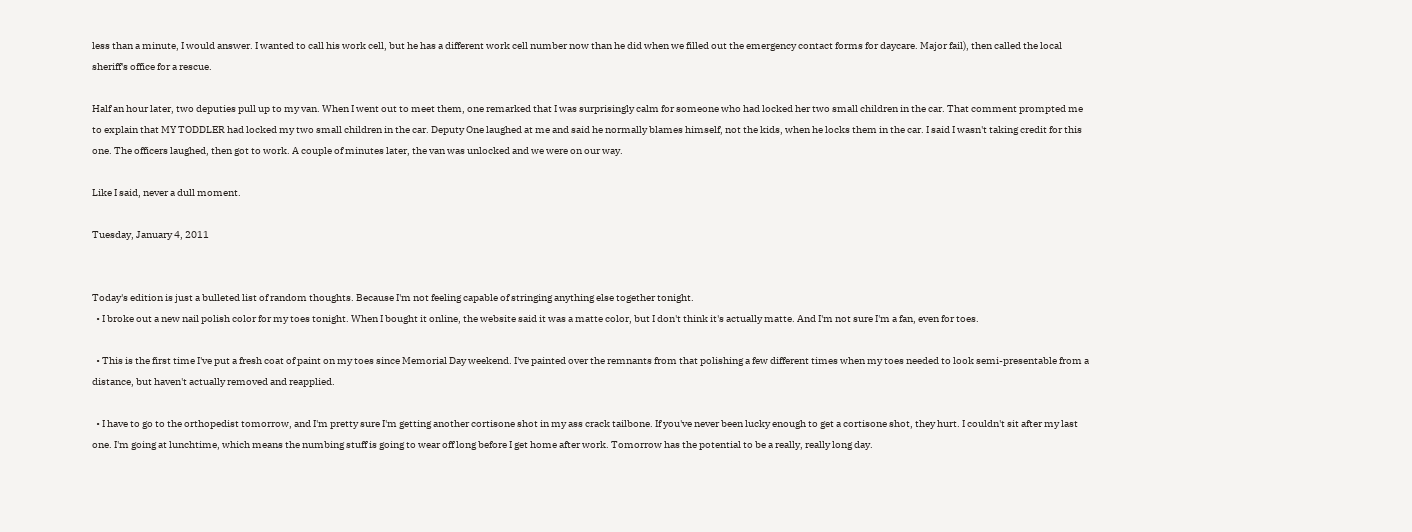less than a minute, I would answer. I wanted to call his work cell, but he has a different work cell number now than he did when we filled out the emergency contact forms for daycare. Major fail), then called the local sheriff's office for a rescue.

Half an hour later, two deputies pull up to my van. When I went out to meet them, one remarked that I was surprisingly calm for someone who had locked her two small children in the car. That comment prompted me to explain that MY TODDLER had locked my two small children in the car. Deputy One laughed at me and said he normally blames himself, not the kids, when he locks them in the car. I said I wasn't taking credit for this one. The officers laughed, then got to work. A couple of minutes later, the van was unlocked and we were on our way.

Like I said, never a dull moment.

Tuesday, January 4, 2011


Today's edition is just a bulleted list of random thoughts. Because I'm not feeling capable of stringing anything else together tonight.
  • I broke out a new nail polish color for my toes tonight. When I bought it online, the website said it was a matte color, but I don't think it's actually matte. And I'm not sure I'm a fan, even for toes.

  • This is the first time I've put a fresh coat of paint on my toes since Memorial Day weekend. I've painted over the remnants from that polishing a few different times when my toes needed to look semi-presentable from a distance, but haven't actually removed and reapplied.

  • I have to go to the orthopedist tomorrow, and I'm pretty sure I'm getting another cortisone shot in my ass crack tailbone. If you've never been lucky enough to get a cortisone shot, they hurt. I couldn't sit after my last one. I'm going at lunchtime, which means the numbing stuff is going to wear off long before I get home after work. Tomorrow has the potential to be a really, really long day.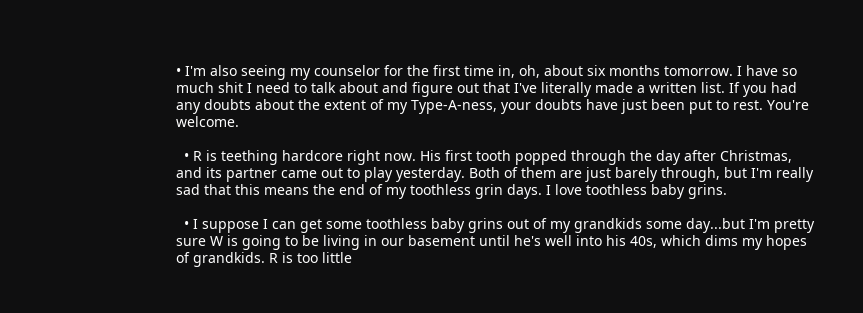• I'm also seeing my counselor for the first time in, oh, about six months tomorrow. I have so much shit I need to talk about and figure out that I've literally made a written list. If you had any doubts about the extent of my Type-A-ness, your doubts have just been put to rest. You're welcome.

  • R is teething hardcore right now. His first tooth popped through the day after Christmas, and its partner came out to play yesterday. Both of them are just barely through, but I'm really sad that this means the end of my toothless grin days. I love toothless baby grins.

  • I suppose I can get some toothless baby grins out of my grandkids some day...but I'm pretty sure W is going to be living in our basement until he's well into his 40s, which dims my hopes of grandkids. R is too little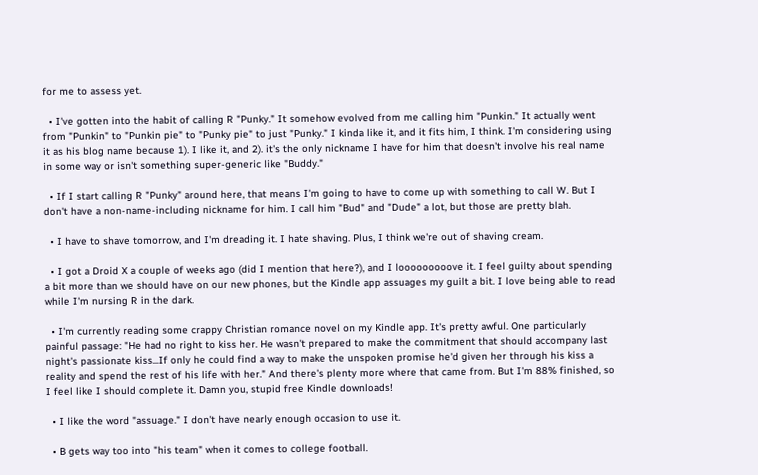for me to assess yet.

  • I've gotten into the habit of calling R "Punky." It somehow evolved from me calling him "Punkin." It actually went from "Punkin" to "Punkin pie" to "Punky pie" to just "Punky." I kinda like it, and it fits him, I think. I'm considering using it as his blog name because 1). I like it, and 2). it's the only nickname I have for him that doesn't involve his real name in some way or isn't something super-generic like "Buddy."

  • If I start calling R "Punky" around here, that means I'm going to have to come up with something to call W. But I don't have a non-name-including nickname for him. I call him "Bud" and "Dude" a lot, but those are pretty blah.

  • I have to shave tomorrow, and I'm dreading it. I hate shaving. Plus, I think we're out of shaving cream.

  • I got a Droid X a couple of weeks ago (did I mention that here?), and I looooooooove it. I feel guilty about spending a bit more than we should have on our new phones, but the Kindle app assuages my guilt a bit. I love being able to read while I'm nursing R in the dark.

  • I'm currently reading some crappy Christian romance novel on my Kindle app. It's pretty awful. One particularly painful passage: "He had no right to kiss her. He wasn't prepared to make the commitment that should accompany last night's passionate kiss...If only he could find a way to make the unspoken promise he'd given her through his kiss a reality and spend the rest of his life with her." And there's plenty more where that came from. But I'm 88% finished, so I feel like I should complete it. Damn you, stupid free Kindle downloads!

  • I like the word "assuage." I don't have nearly enough occasion to use it.

  • B gets way too into "his team" when it comes to college football.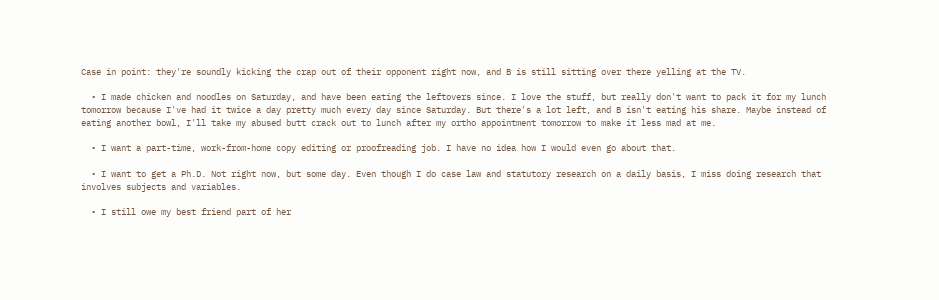Case in point: they're soundly kicking the crap out of their opponent right now, and B is still sitting over there yelling at the TV.

  • I made chicken and noodles on Saturday, and have been eating the leftovers since. I love the stuff, but really don't want to pack it for my lunch tomorrow because I've had it twice a day pretty much every day since Saturday. But there's a lot left, and B isn't eating his share. Maybe instead of eating another bowl, I'll take my abused butt crack out to lunch after my ortho appointment tomorrow to make it less mad at me.

  • I want a part-time, work-from-home copy editing or proofreading job. I have no idea how I would even go about that.

  • I want to get a Ph.D. Not right now, but some day. Even though I do case law and statutory research on a daily basis, I miss doing research that involves subjects and variables.

  • I still owe my best friend part of her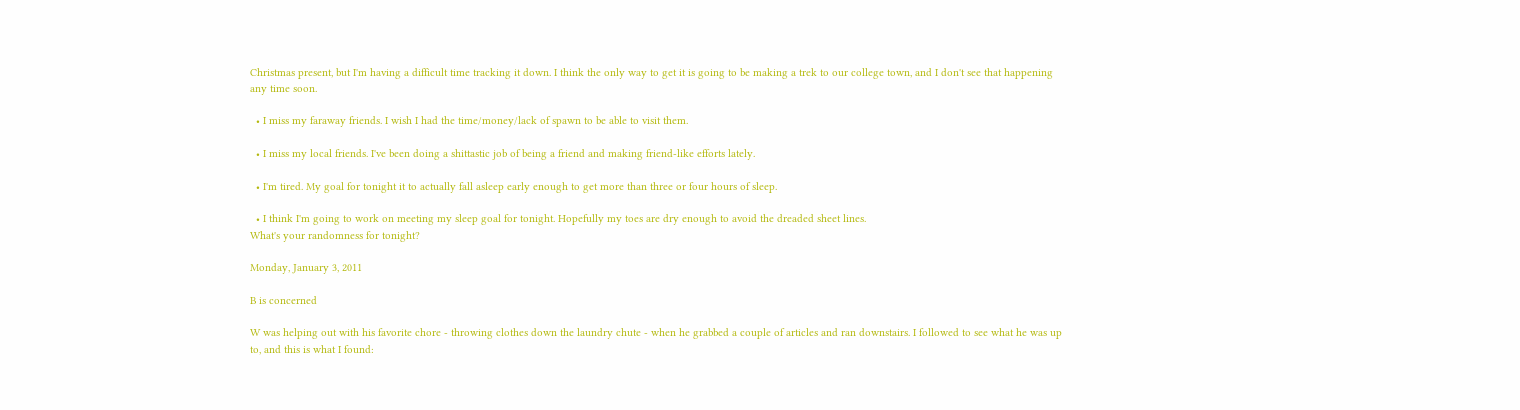Christmas present, but I'm having a difficult time tracking it down. I think the only way to get it is going to be making a trek to our college town, and I don't see that happening any time soon.

  • I miss my faraway friends. I wish I had the time/money/lack of spawn to be able to visit them.

  • I miss my local friends. I've been doing a shittastic job of being a friend and making friend-like efforts lately.

  • I'm tired. My goal for tonight it to actually fall asleep early enough to get more than three or four hours of sleep.

  • I think I'm going to work on meeting my sleep goal for tonight. Hopefully my toes are dry enough to avoid the dreaded sheet lines.
What's your randomness for tonight?

Monday, January 3, 2011

B is concerned

W was helping out with his favorite chore - throwing clothes down the laundry chute - when he grabbed a couple of articles and ran downstairs. I followed to see what he was up to, and this is what I found: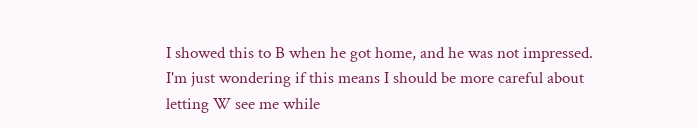I showed this to B when he got home, and he was not impressed. I'm just wondering if this means I should be more careful about letting W see me while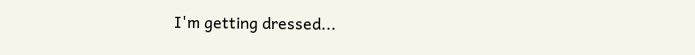I'm getting dressed...